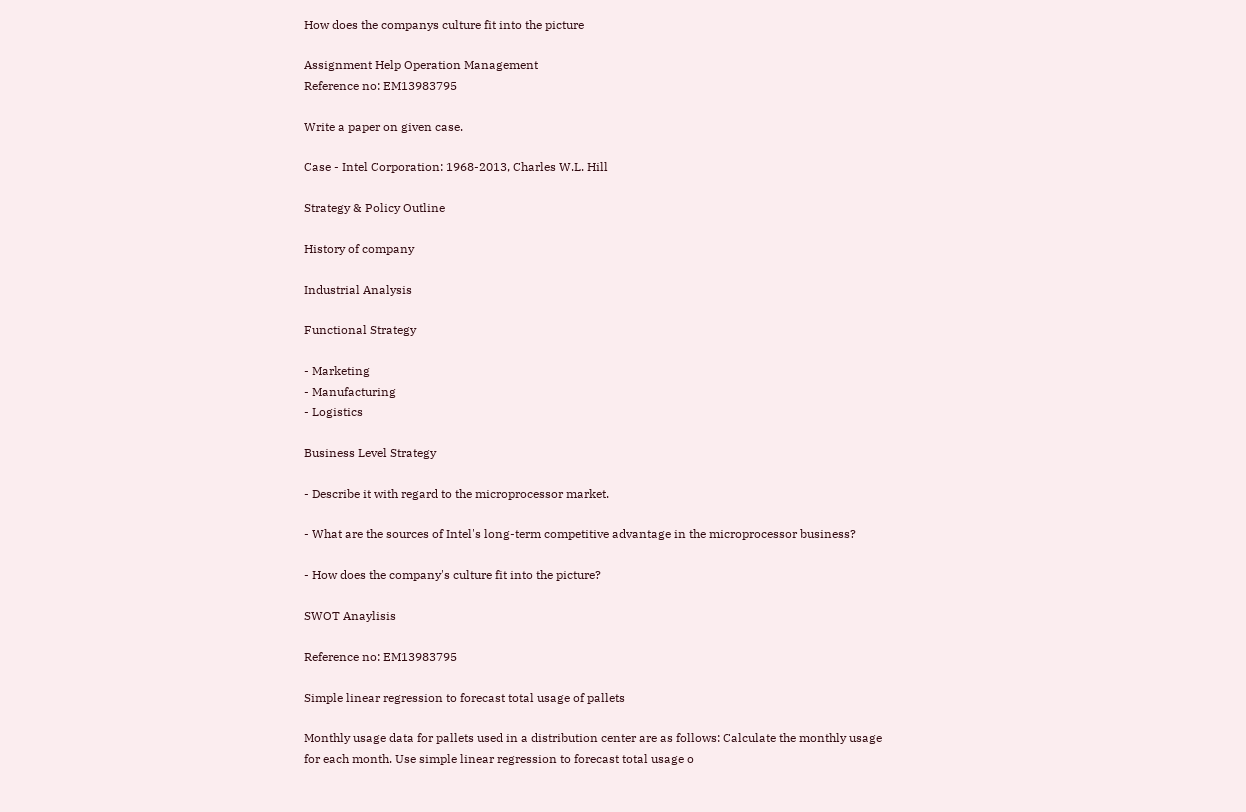How does the companys culture fit into the picture

Assignment Help Operation Management
Reference no: EM13983795

Write a paper on given case.

Case - Intel Corporation: 1968-2013, Charles W.L. Hill

Strategy & Policy Outline

History of company

Industrial Analysis

Functional Strategy

- Marketing
- Manufacturing
- Logistics

Business Level Strategy

- Describe it with regard to the microprocessor market.

- What are the sources of Intel's long-term competitive advantage in the microprocessor business?

- How does the company's culture fit into the picture?

SWOT Anaylisis

Reference no: EM13983795

Simple linear regression to forecast total usage of pallets

Monthly usage data for pallets used in a distribution center are as follows: Calculate the monthly usage for each month. Use simple linear regression to forecast total usage o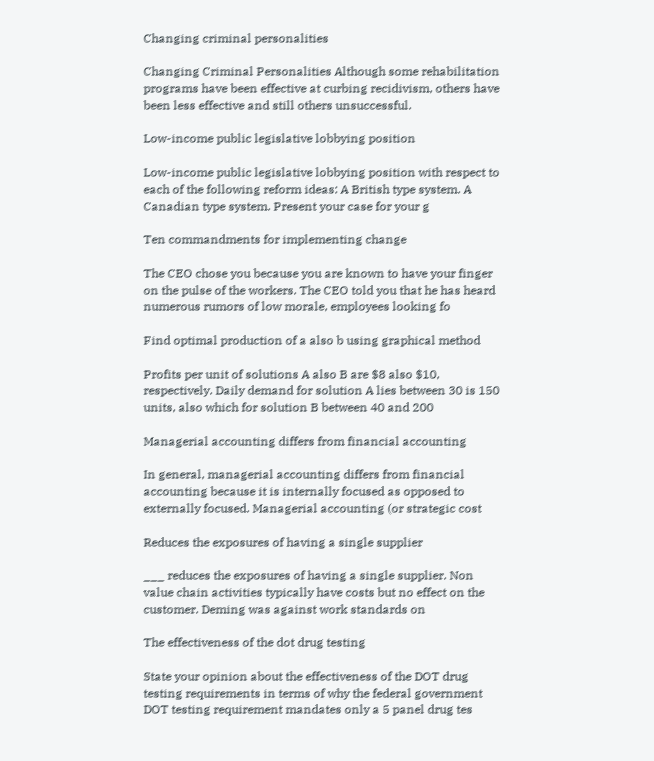Changing criminal personalities

Changing Criminal Personalities Although some rehabilitation programs have been effective at curbing recidivism, others have been less effective and still others unsuccessful.

Low-income public legislative lobbying position

Low-income public legislative lobbying position with respect to each of the following reform ideas: A British type system. A Canadian type system. Present your case for your g

Ten commandments for implementing change

The CEO chose you because you are known to have your finger on the pulse of the workers. The CEO told you that he has heard numerous rumors of low morale, employees looking fo

Find optimal production of a also b using graphical method

Profits per unit of solutions A also B are $8 also $10, respectively. Daily demand for solution A lies between 30 is 150 units, also which for solution B between 40 and 200

Managerial accounting differs from financial accounting

In general, managerial accounting differs from financial accounting because it is internally focused as opposed to externally focused. Managerial accounting (or strategic cost

Reduces the exposures of having a single supplier

___ reduces the exposures of having a single supplier. Non value chain activities typically have costs but no effect on the customer. Deming was against work standards on

The effectiveness of the dot drug testing

State your opinion about the effectiveness of the DOT drug testing requirements in terms of why the federal government DOT testing requirement mandates only a 5 panel drug tes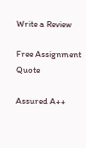Write a Review

Free Assignment Quote

Assured A++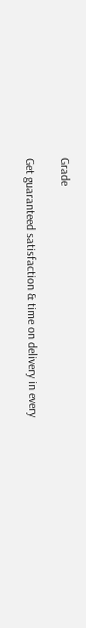Grade

Get guaranteed satisfaction & time on delivery in every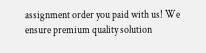assignment order you paid with us! We ensure premium quality solution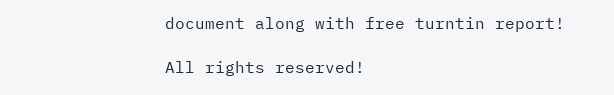document along with free turntin report!

All rights reserved!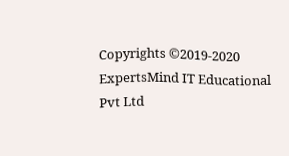Copyrights ©2019-2020 ExpertsMind IT Educational Pvt Ltd